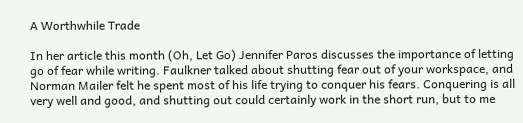A Worthwhile Trade

In her article this month (Oh, Let Go) Jennifer Paros discusses the importance of letting go of fear while writing. Faulkner talked about shutting fear out of your workspace, and Norman Mailer felt he spent most of his life trying to conquer his fears. Conquering is all very well and good, and shutting out could certainly work in the short run, but to me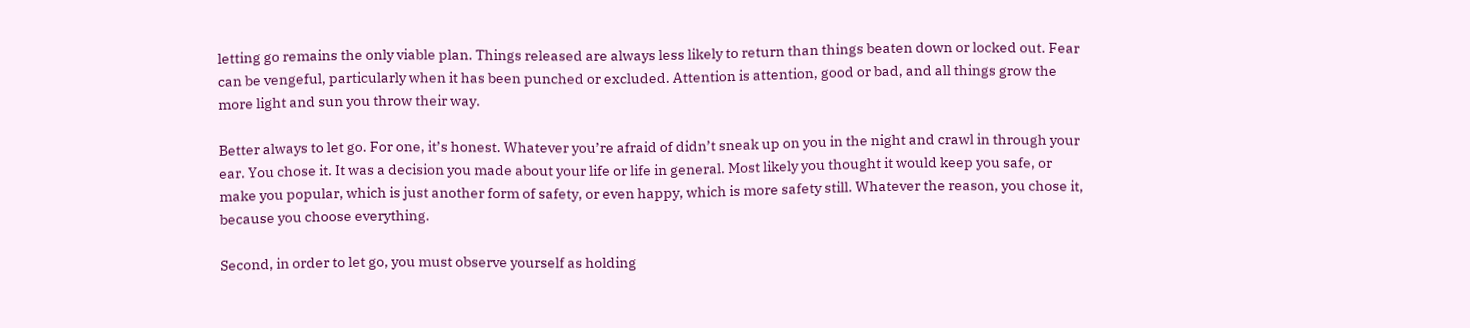letting go remains the only viable plan. Things released are always less likely to return than things beaten down or locked out. Fear can be vengeful, particularly when it has been punched or excluded. Attention is attention, good or bad, and all things grow the more light and sun you throw their way.

Better always to let go. For one, it’s honest. Whatever you’re afraid of didn’t sneak up on you in the night and crawl in through your ear. You chose it. It was a decision you made about your life or life in general. Most likely you thought it would keep you safe, or make you popular, which is just another form of safety, or even happy, which is more safety still. Whatever the reason, you chose it, because you choose everything.

Second, in order to let go, you must observe yourself as holding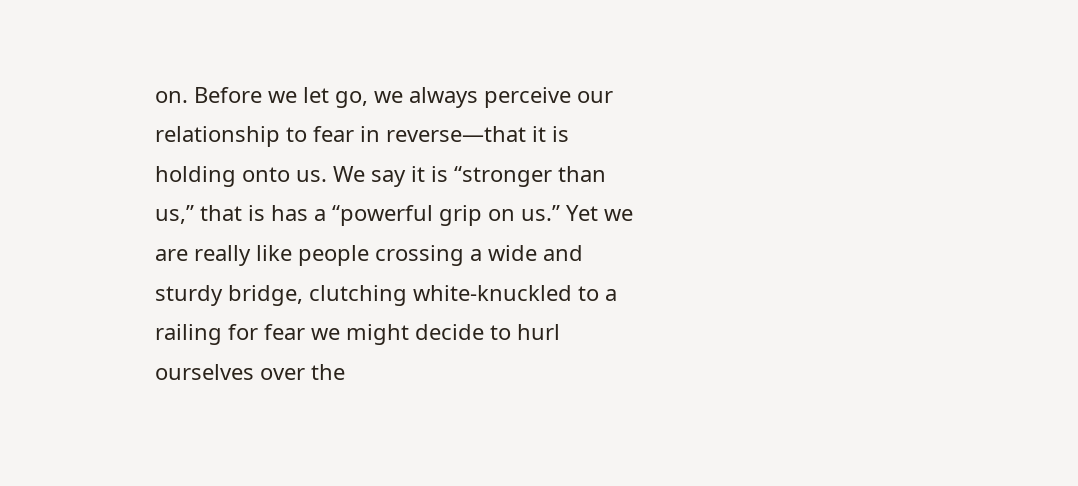on. Before we let go, we always perceive our relationship to fear in reverse—that it is holding onto us. We say it is “stronger than us,” that is has a “powerful grip on us.” Yet we are really like people crossing a wide and sturdy bridge, clutching white-knuckled to a railing for fear we might decide to hurl ourselves over the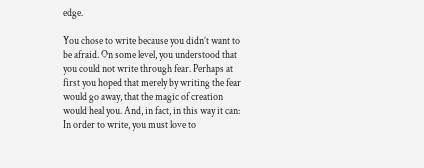edge.

You chose to write because you didn’t want to be afraid. On some level, you understood that you could not write through fear. Perhaps at first you hoped that merely by writing the fear would go away, that the magic of creation would heal you. And, in fact, in this way it can: In order to write, you must love to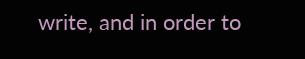write, and in order to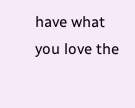have what you love the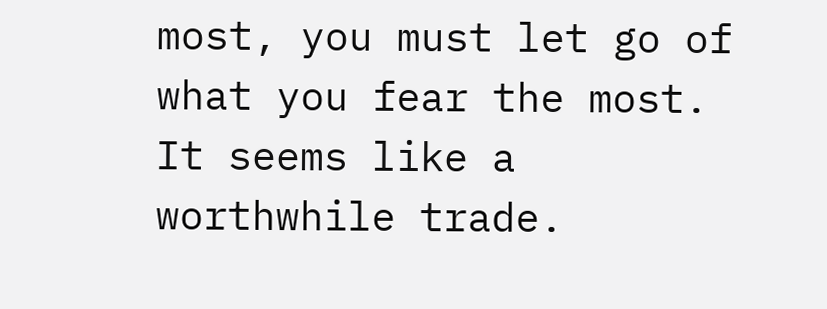most, you must let go of what you fear the most. It seems like a worthwhile trade.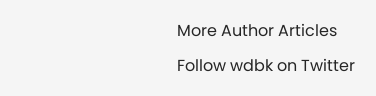More Author Articles

Follow wdbk on Twitter